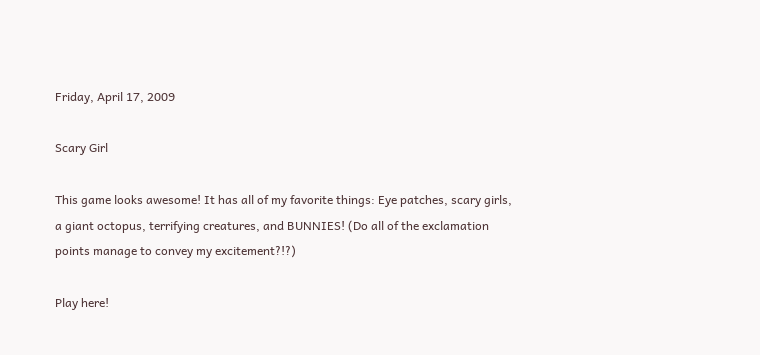Friday, April 17, 2009

Scary Girl

This game looks awesome! It has all of my favorite things: Eye patches, scary girls, a giant octopus, terrifying creatures, and BUNNIES! (Do all of the exclamation points manage to convey my excitement?!?)

Play here!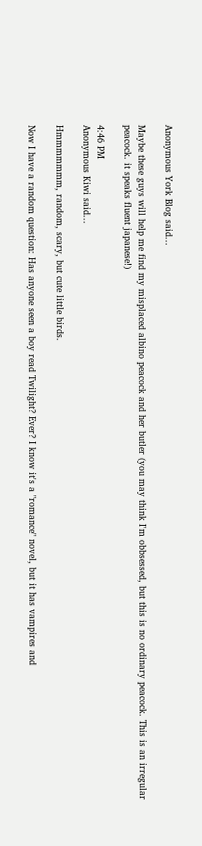Anonymous York Blog said...

Maybe these guys will help me find my misplaced albino peacock and her butler (you may think I'm obbsessed, but this is no ordinary peacock. This is an irregular peacock. it speaks fluent japanese!)

4:46 PM
Anonymous Kiwi said...

Hmmmmmmm, random, scary, but cute little birds.

Now I have a random question: Has anyone seen a boy read Twilight? Ever? I know it's a "romance" novel, but it has vampires and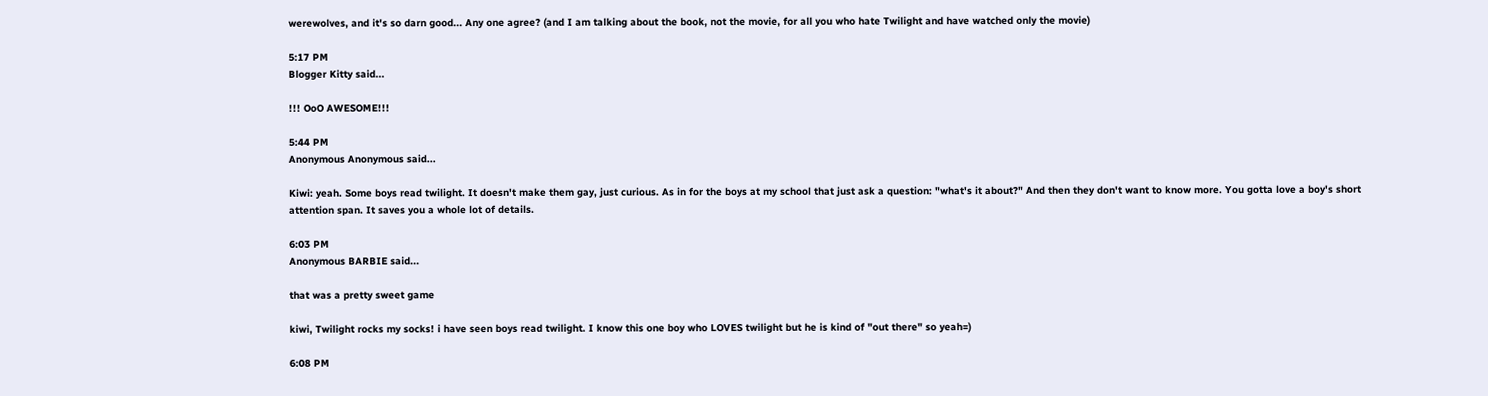werewolves, and it's so darn good... Any one agree? (and I am talking about the book, not the movie, for all you who hate Twilight and have watched only the movie)

5:17 PM
Blogger Kitty said...

!!! OoO AWESOME!!!

5:44 PM
Anonymous Anonymous said...

Kiwi: yeah. Some boys read twilight. It doesn't make them gay, just curious. As in for the boys at my school that just ask a question: "what's it about?" And then they don't want to know more. You gotta love a boy's short attention span. It saves you a whole lot of details.

6:03 PM
Anonymous BARBIE said...

that was a pretty sweet game

kiwi, Twilight rocks my socks! i have seen boys read twilight. I know this one boy who LOVES twilight but he is kind of "out there" so yeah=)

6:08 PM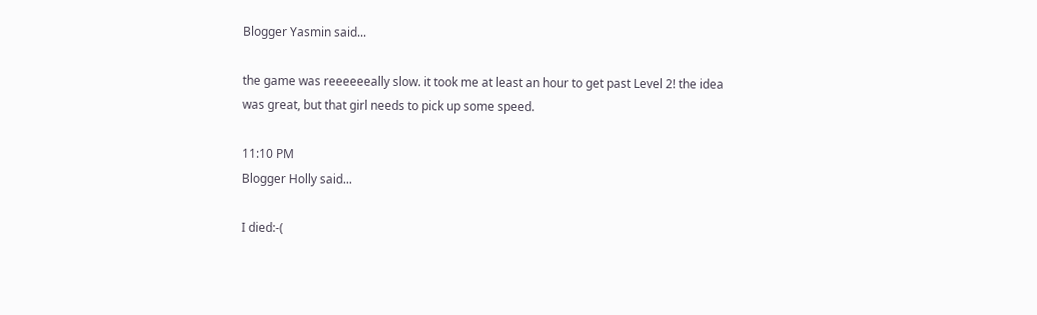Blogger Yasmin said...

the game was reeeeeeally slow. it took me at least an hour to get past Level 2! the idea was great, but that girl needs to pick up some speed.

11:10 PM
Blogger Holly said...

I died:-(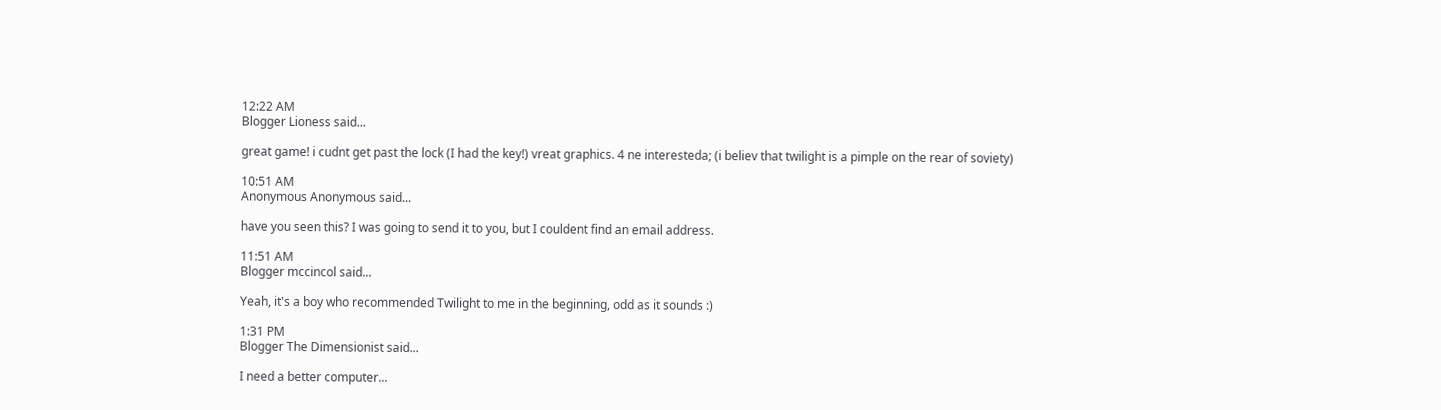12:22 AM
Blogger Lioness said...

great game! i cudnt get past the lock (I had the key!) vreat graphics. 4 ne interesteda; (i believ that twilight is a pimple on the rear of soviety)

10:51 AM
Anonymous Anonymous said...

have you seen this? I was going to send it to you, but I couldent find an email address.

11:51 AM
Blogger mccincol said...

Yeah, it's a boy who recommended Twilight to me in the beginning, odd as it sounds :)

1:31 PM
Blogger The Dimensionist said...

I need a better computer...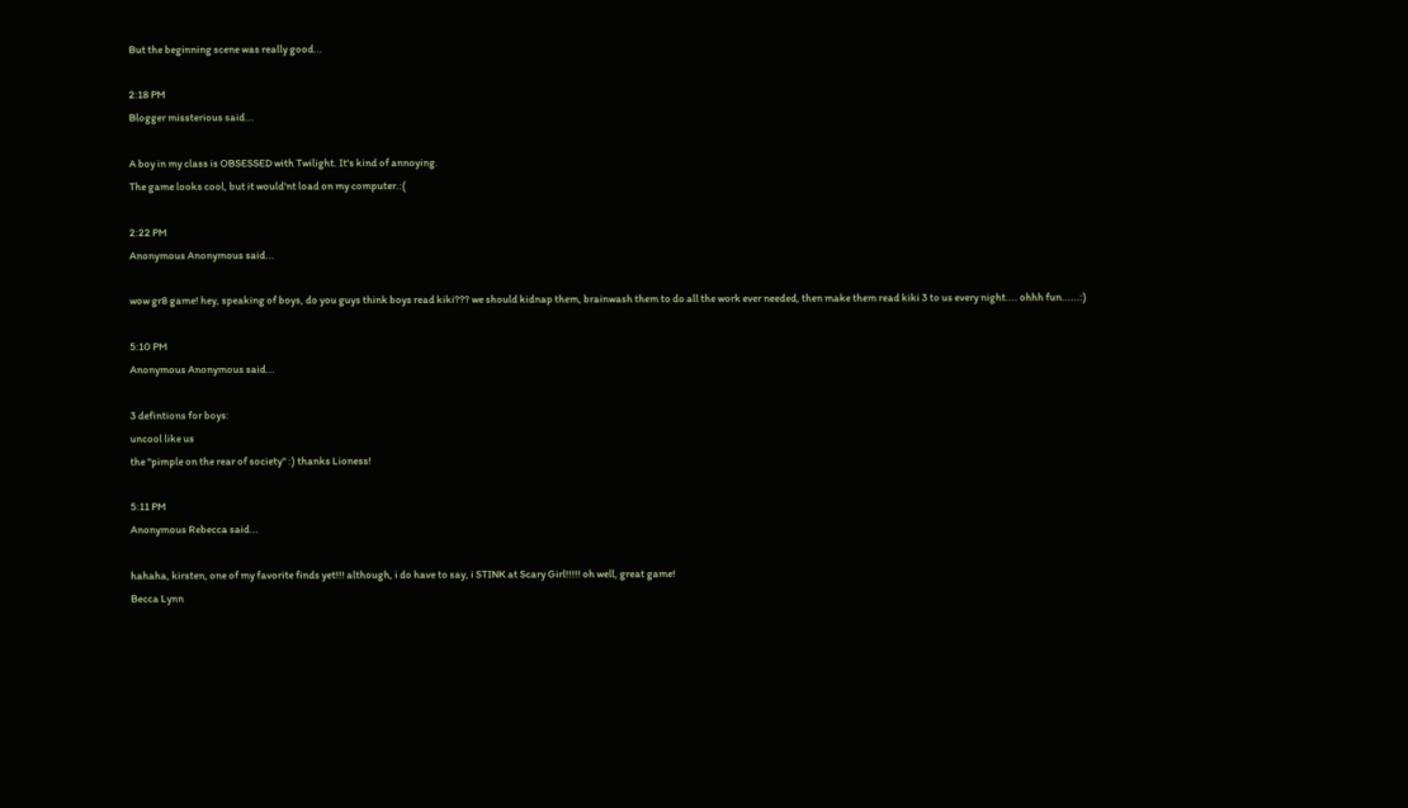But the beginning scene was really good...

2:18 PM
Blogger missterious said...

A boy in my class is OBSESSED with Twilight. It's kind of annoying.
The game looks cool, but it would'nt load on my computer.:(

2:22 PM
Anonymous Anonymous said...

wow gr8 game! hey, speaking of boys, do you guys think boys read kiki??? we should kidnap them, brainwash them to do all the work ever needed, then make them read kiki 3 to us every night.... ohhh fun......:)

5:10 PM
Anonymous Anonymous said...

3 defintions for boys:
uncool like us
the "pimple on the rear of society" :) thanks Lioness!

5:11 PM
Anonymous Rebecca said...

hahaha, kirsten, one of my favorite finds yet!!! although, i do have to say, i STINK at Scary Girl!!!!! oh well, great game!
Becca Lynn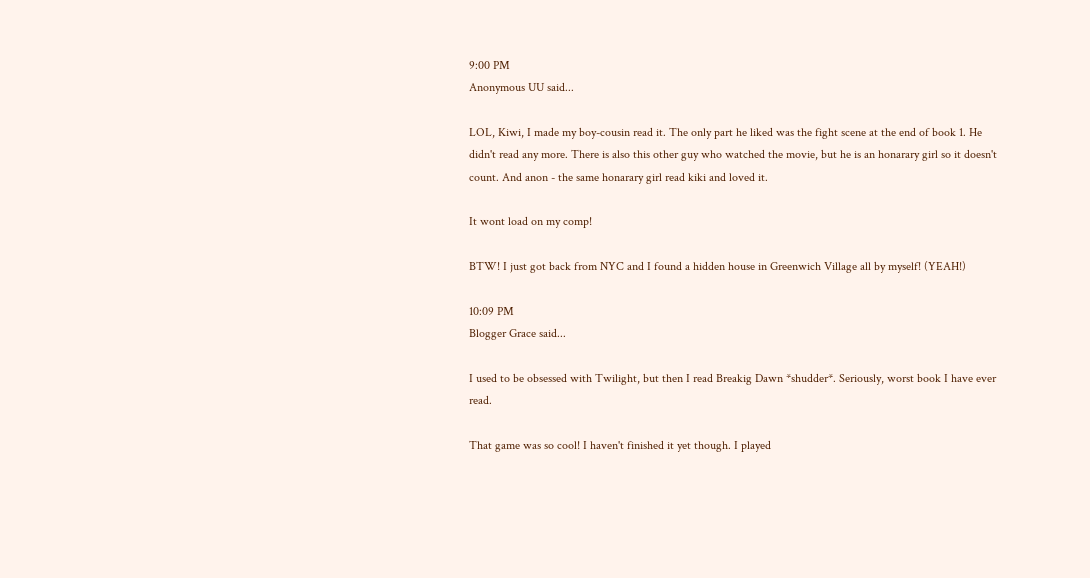9:00 PM
Anonymous UU said...

LOL, Kiwi, I made my boy-cousin read it. The only part he liked was the fight scene at the end of book 1. He didn't read any more. There is also this other guy who watched the movie, but he is an honarary girl so it doesn't count. And anon - the same honarary girl read kiki and loved it.

It wont load on my comp!

BTW! I just got back from NYC and I found a hidden house in Greenwich Village all by myself! (YEAH!)

10:09 PM
Blogger Grace said...

I used to be obsessed with Twilight, but then I read Breakig Dawn *shudder*. Seriously, worst book I have ever read.

That game was so cool! I haven't finished it yet though. I played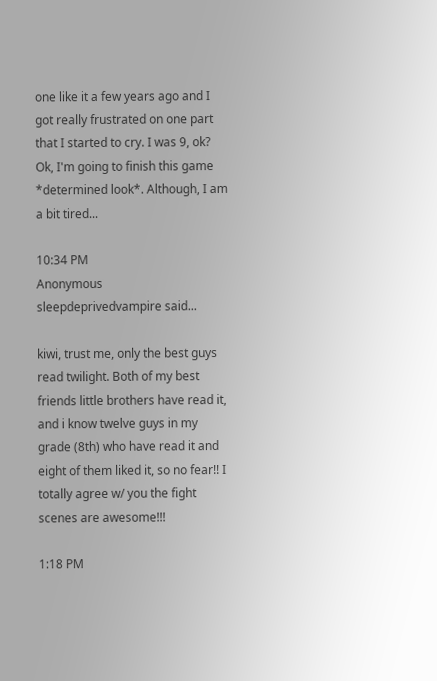one like it a few years ago and I got really frustrated on one part that I started to cry. I was 9, ok? Ok, I'm going to finish this game *determined look*. Although, I am a bit tired...

10:34 PM
Anonymous sleepdeprivedvampire said...

kiwi, trust me, only the best guys read twilight. Both of my best friends little brothers have read it, and i know twelve guys in my grade (8th) who have read it and eight of them liked it, so no fear!! I totally agree w/ you the fight scenes are awesome!!!

1:18 PM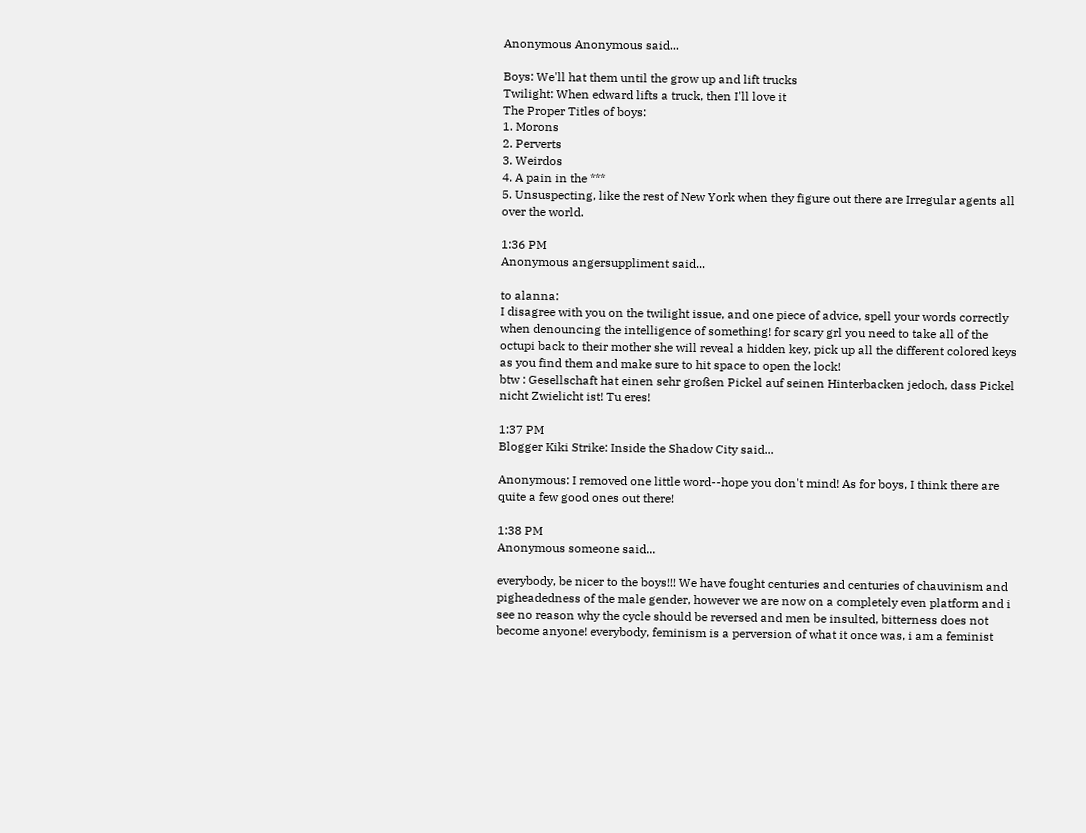Anonymous Anonymous said...

Boys: We'll hat them until the grow up and lift trucks
Twilight: When edward lifts a truck, then I'll love it
The Proper Titles of boys:
1. Morons
2. Perverts
3. Weirdos
4. A pain in the ***
5. Unsuspecting, like the rest of New York when they figure out there are Irregular agents all over the world.

1:36 PM
Anonymous angersuppliment said...

to alanna:
I disagree with you on the twilight issue, and one piece of advice, spell your words correctly when denouncing the intelligence of something! for scary grl you need to take all of the octupi back to their mother she will reveal a hidden key, pick up all the different colored keys as you find them and make sure to hit space to open the lock!
btw : Gesellschaft hat einen sehr großen Pickel auf seinen Hinterbacken jedoch, dass Pickel nicht Zwielicht ist! Tu eres!

1:37 PM
Blogger Kiki Strike: Inside the Shadow City said...

Anonymous: I removed one little word--hope you don't mind! As for boys, I think there are quite a few good ones out there!

1:38 PM
Anonymous someone said...

everybody, be nicer to the boys!!! We have fought centuries and centuries of chauvinism and pigheadedness of the male gender, however we are now on a completely even platform and i see no reason why the cycle should be reversed and men be insulted, bitterness does not become anyone! everybody, feminism is a perversion of what it once was, i am a feminist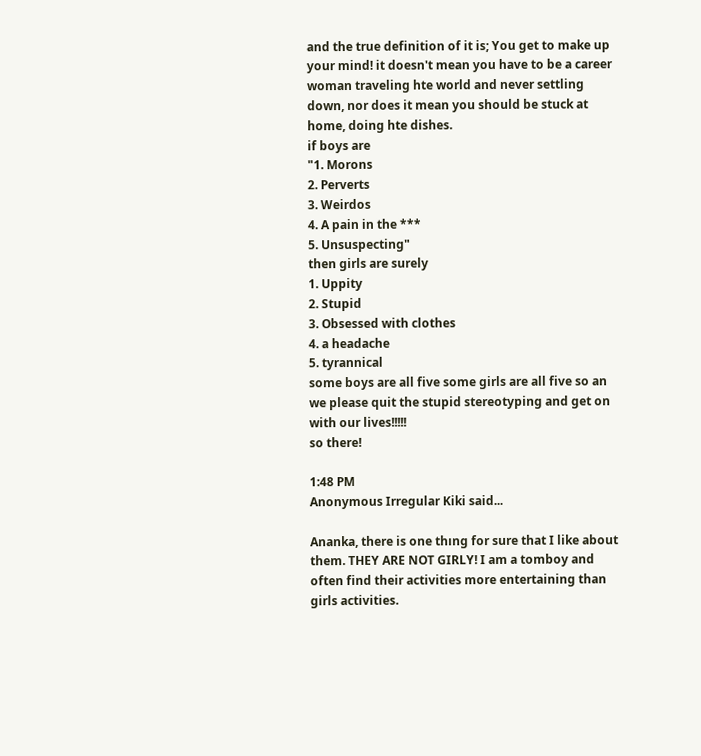and the true definition of it is; You get to make up your mind! it doesn't mean you have to be a career woman traveling hte world and never settling down, nor does it mean you should be stuck at home, doing hte dishes.
if boys are
"1. Morons
2. Perverts
3. Weirdos
4. A pain in the ***
5. Unsuspecting"
then girls are surely
1. Uppity
2. Stupid
3. Obsessed with clothes
4. a headache
5. tyrannical
some boys are all five some girls are all five so an we please quit the stupid stereotyping and get on with our lives!!!!!
so there!

1:48 PM
Anonymous Irregular Kiki said...

Ananka, there is one thıng for sure that I like about them. THEY ARE NOT GIRLY! I am a tomboy and often find their activities more entertaining than girls activities.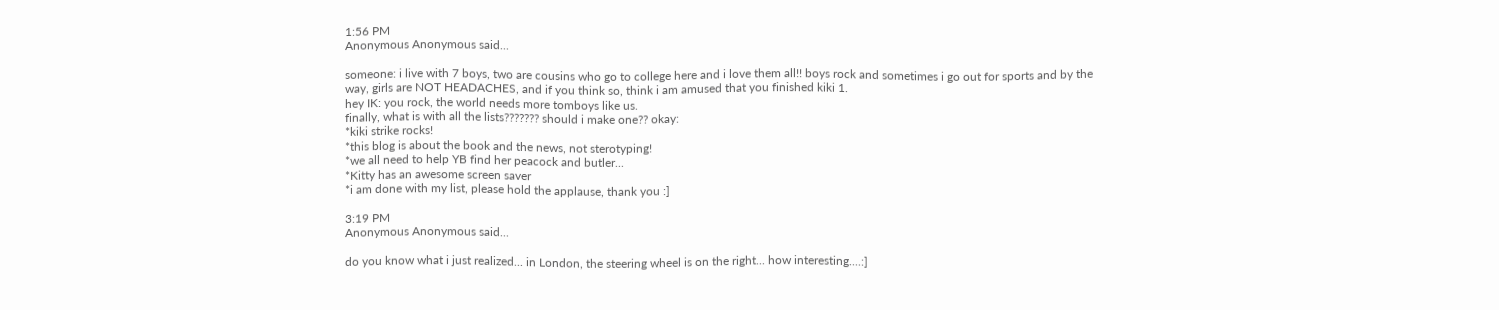1:56 PM
Anonymous Anonymous said...

someone: i live with 7 boys, two are cousins who go to college here and i love them all!! boys rock and sometimes i go out for sports and by the way, girls are NOT HEADACHES, and if you think so, think i am amused that you finished kiki 1.
hey IK: you rock, the world needs more tomboys like us.
finally, what is with all the lists??????? should i make one?? okay:
*kiki strike rocks!
*this blog is about the book and the news, not sterotyping!
*we all need to help YB find her peacock and butler...
*Kitty has an awesome screen saver
*i am done with my list, please hold the applause, thank you :]

3:19 PM
Anonymous Anonymous said...

do you know what i just realized... in London, the steering wheel is on the right... how interesting....:]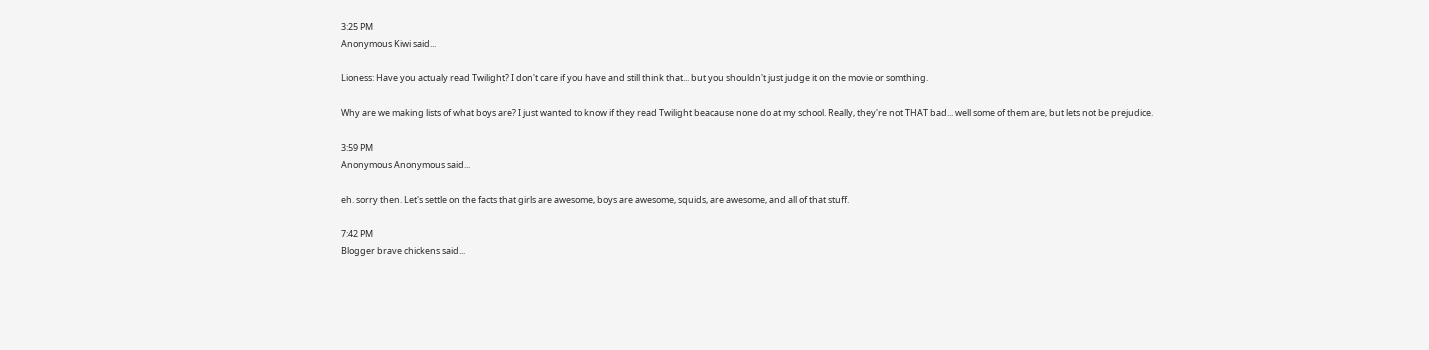3:25 PM
Anonymous Kiwi said...

Lioness: Have you actualy read Twilight? I don't care if you have and still think that... but you shouldn't just judge it on the movie or somthing.

Why are we making lists of what boys are? I just wanted to know if they read Twilight beacause none do at my school. Really, they're not THAT bad... well some of them are, but lets not be prejudice.

3:59 PM
Anonymous Anonymous said...

eh. sorry then. Let's settle on the facts that girls are awesome, boys are awesome, squids, are awesome, and all of that stuff.

7:42 PM
Blogger brave chickens said...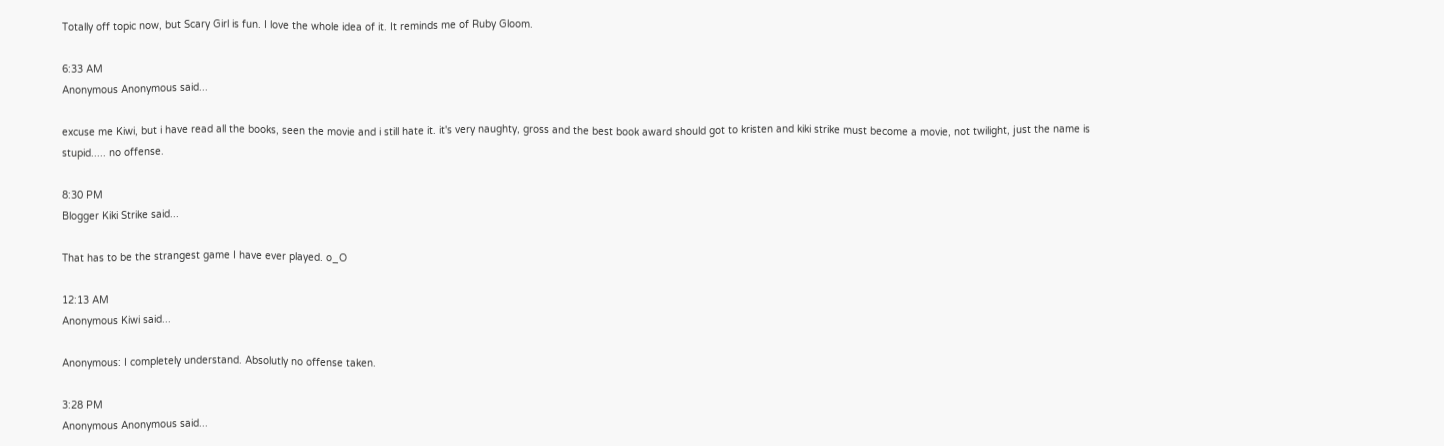Totally off topic now, but Scary Girl is fun. I love the whole idea of it. It reminds me of Ruby Gloom.

6:33 AM
Anonymous Anonymous said...

excuse me Kiwi, but i have read all the books, seen the movie and i still hate it. it's very naughty, gross and the best book award should got to kristen and kiki strike must become a movie, not twilight, just the name is stupid..... no offense.

8:30 PM
Blogger Kiki Strike said...

That has to be the strangest game I have ever played. o_O

12:13 AM
Anonymous Kiwi said...

Anonymous: I completely understand. Absolutly no offense taken.

3:28 PM
Anonymous Anonymous said...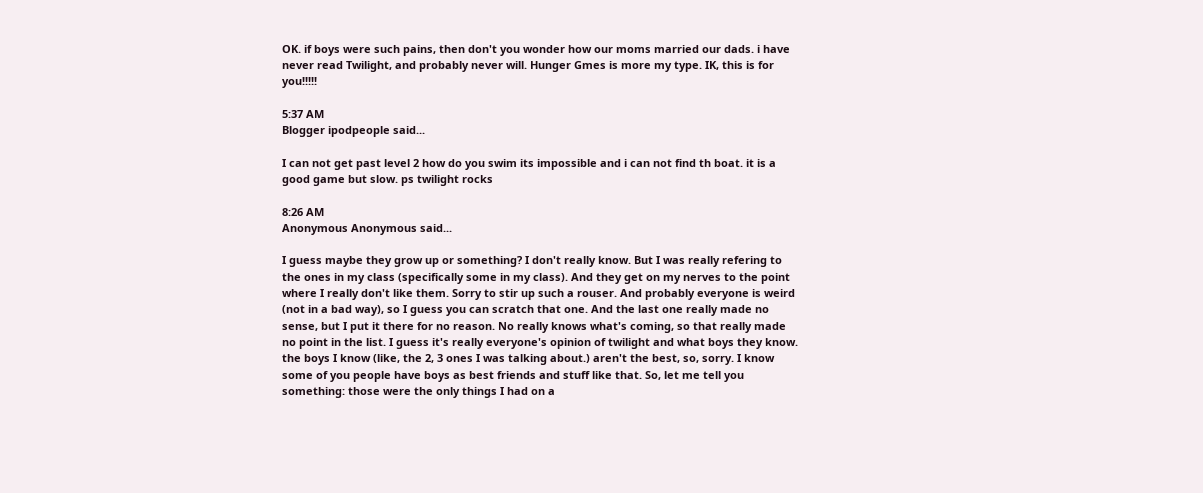OK. if boys were such pains, then don't you wonder how our moms married our dads. i have never read Twilight, and probably never will. Hunger Gmes is more my type. IK, this is for you!!!!!

5:37 AM
Blogger ipodpeople said...

I can not get past level 2 how do you swim its impossible and i can not find th boat. it is a good game but slow. ps twilight rocks

8:26 AM
Anonymous Anonymous said...

I guess maybe they grow up or something? I don't really know. But I was really refering to the ones in my class (specifically some in my class). And they get on my nerves to the point where I really don't like them. Sorry to stir up such a rouser. And probably everyone is weird (not in a bad way), so I guess you can scratch that one. And the last one really made no sense, but I put it there for no reason. No really knows what's coming, so that really made no point in the list. I guess it's really everyone's opinion of twilight and what boys they know. the boys I know (like, the 2, 3 ones I was talking about.) aren't the best, so, sorry. I know some of you people have boys as best friends and stuff like that. So, let me tell you something: those were the only things I had on a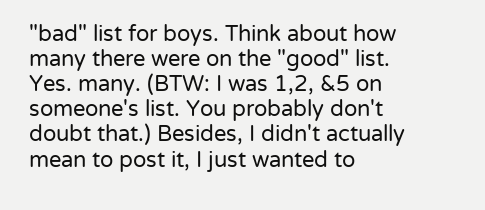"bad" list for boys. Think about how many there were on the "good" list. Yes. many. (BTW: I was 1,2, &5 on someone's list. You probably don't doubt that.) Besides, I didn't actually mean to post it, I just wanted to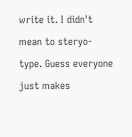write it. I didn't mean to steryo-type. Guess everyone just makes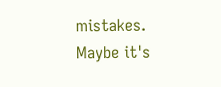mistakes. Maybe it's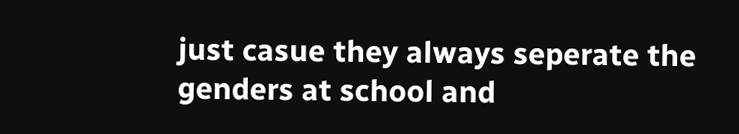just casue they always seperate the genders at school and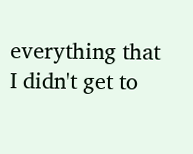everything that I didn't get to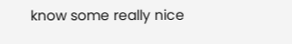know some really nice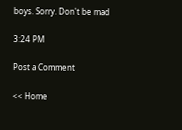boys. Sorry. Don't be mad

3:24 PM

Post a Comment

<< Home